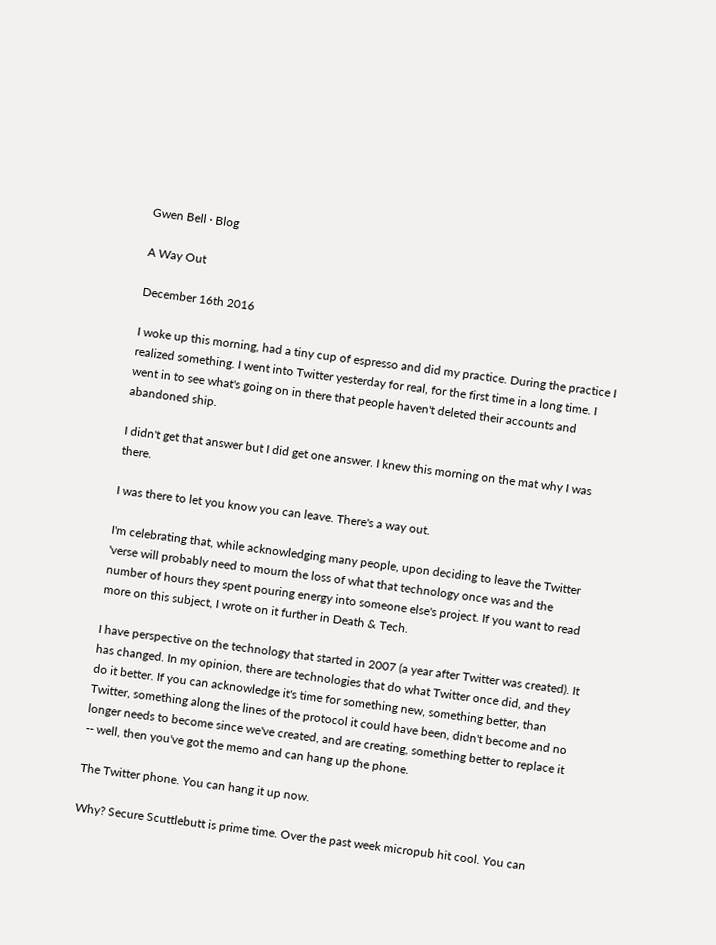Gwen Bell · Blog

A Way Out

December 16th 2016

I woke up this morning, had a tiny cup of espresso and did my practice. During the practice I realized something. I went into Twitter yesterday for real, for the first time in a long time. I went in to see what's going on in there that people haven't deleted their accounts and abandoned ship.

I didn't get that answer but I did get one answer. I knew this morning on the mat why I was there.

I was there to let you know you can leave. There's a way out.

I'm celebrating that, while acknowledging many people, upon deciding to leave the Twitter 'verse will probably need to mourn the loss of what that technology once was and the number of hours they spent pouring energy into someone else's project. If you want to read more on this subject, I wrote on it further in Death & Tech.

I have perspective on the technology that started in 2007 (a year after Twitter was created). It has changed. In my opinion, there are technologies that do what Twitter once did, and they do it better. If you can acknowledge it's time for something new, something better, than Twitter, something along the lines of the protocol it could have been, didn't become and no longer needs to become since we've created, and are creating, something better to replace it -- well, then you've got the memo and can hang up the phone.

The Twitter phone. You can hang it up now.

Why? Secure Scuttlebutt is prime time. Over the past week micropub hit cool. You can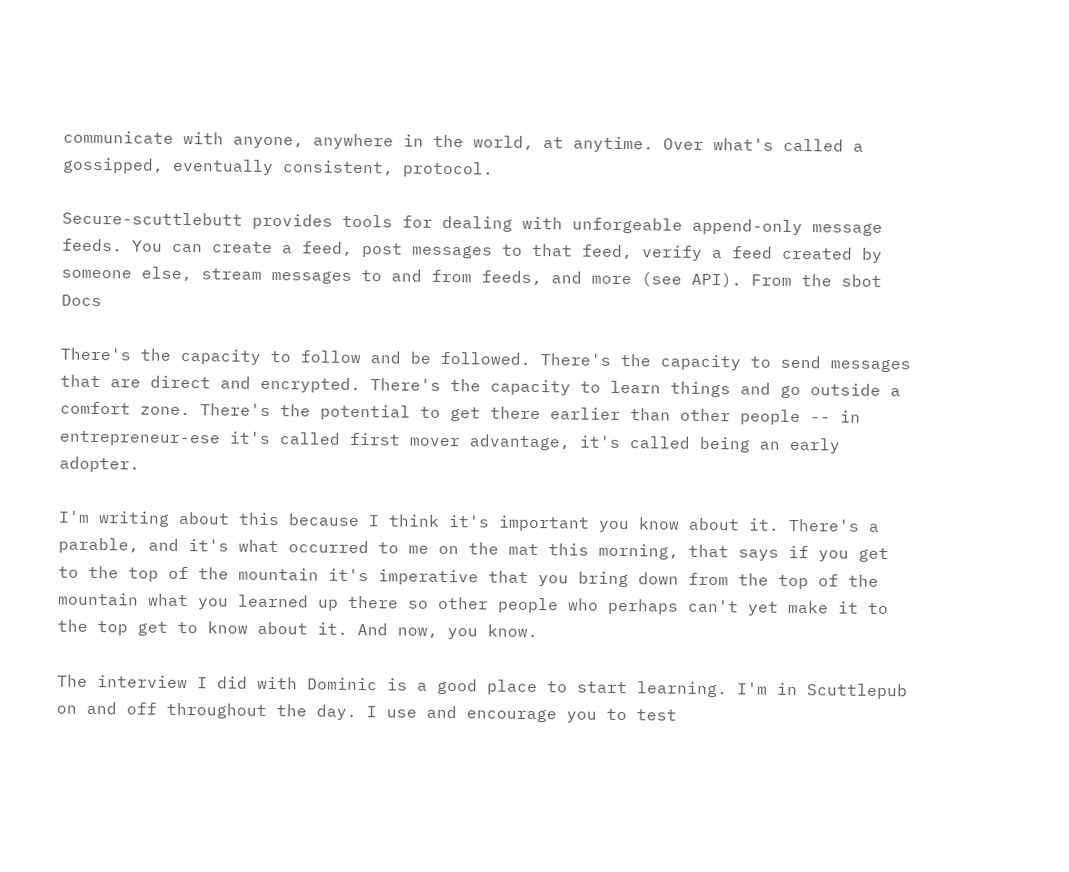communicate with anyone, anywhere in the world, at anytime. Over what's called a gossipped, eventually consistent, protocol.

Secure-scuttlebutt provides tools for dealing with unforgeable append-only message feeds. You can create a feed, post messages to that feed, verify a feed created by someone else, stream messages to and from feeds, and more (see API). From the sbot Docs

There's the capacity to follow and be followed. There's the capacity to send messages that are direct and encrypted. There's the capacity to learn things and go outside a comfort zone. There's the potential to get there earlier than other people -- in entrepreneur-ese it's called first mover advantage, it's called being an early adopter.

I'm writing about this because I think it's important you know about it. There's a parable, and it's what occurred to me on the mat this morning, that says if you get to the top of the mountain it's imperative that you bring down from the top of the mountain what you learned up there so other people who perhaps can't yet make it to the top get to know about it. And now, you know.

The interview I did with Dominic is a good place to start learning. I'm in Scuttlepub on and off throughout the day. I use and encourage you to test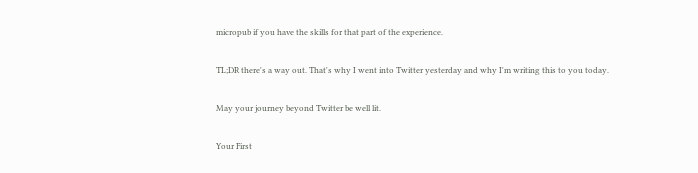micropub if you have the skills for that part of the experience.

TL;DR there's a way out. That's why I went into Twitter yesterday and why I'm writing this to you today.

May your journey beyond Twitter be well lit.

Your First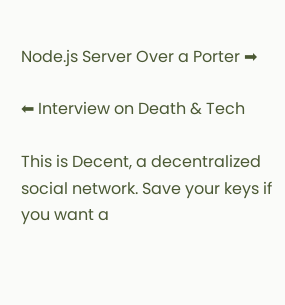Node.js Server Over a Porter ➡

⬅ Interview on Death & Tech

This is Decent, a decentralized social network. Save your keys if you want a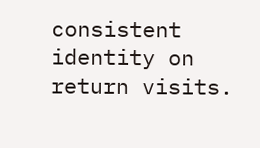consistent identity on return visits.